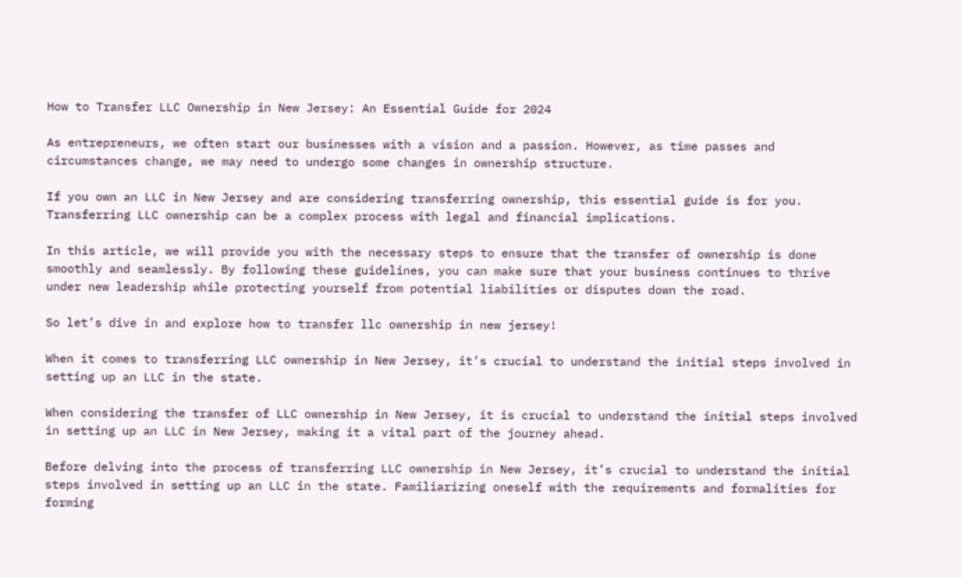How to Transfer LLC Ownership in New Jersey: An Essential Guide for 2024

As entrepreneurs, we often start our businesses with a vision and a passion. However, as time passes and circumstances change, we may need to undergo some changes in ownership structure.

If you own an LLC in New Jersey and are considering transferring ownership, this essential guide is for you. Transferring LLC ownership can be a complex process with legal and financial implications.

In this article, we will provide you with the necessary steps to ensure that the transfer of ownership is done smoothly and seamlessly. By following these guidelines, you can make sure that your business continues to thrive under new leadership while protecting yourself from potential liabilities or disputes down the road.

So let’s dive in and explore how to transfer llc ownership in new jersey!

When it comes to transferring LLC ownership in New Jersey, it’s crucial to understand the initial steps involved in setting up an LLC in the state.

When considering the transfer of LLC ownership in New Jersey, it is crucial to understand the initial steps involved in setting up an LLC in New Jersey, making it a vital part of the journey ahead.

Before delving into the process of transferring LLC ownership in New Jersey, it’s crucial to understand the initial steps involved in setting up an LLC in the state. Familiarizing oneself with the requirements and formalities for forming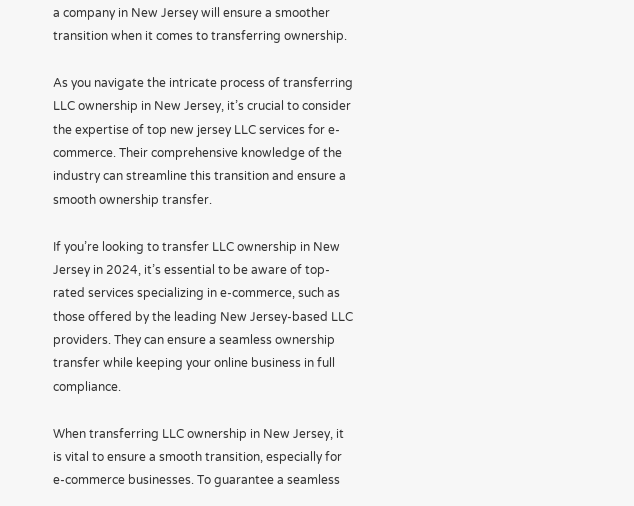a company in New Jersey will ensure a smoother transition when it comes to transferring ownership.

As you navigate the intricate process of transferring LLC ownership in New Jersey, it’s crucial to consider the expertise of top new jersey LLC services for e-commerce. Their comprehensive knowledge of the industry can streamline this transition and ensure a smooth ownership transfer.

If you’re looking to transfer LLC ownership in New Jersey in 2024, it’s essential to be aware of top-rated services specializing in e-commerce, such as those offered by the leading New Jersey-based LLC providers. They can ensure a seamless ownership transfer while keeping your online business in full compliance.

When transferring LLC ownership in New Jersey, it is vital to ensure a smooth transition, especially for e-commerce businesses. To guarantee a seamless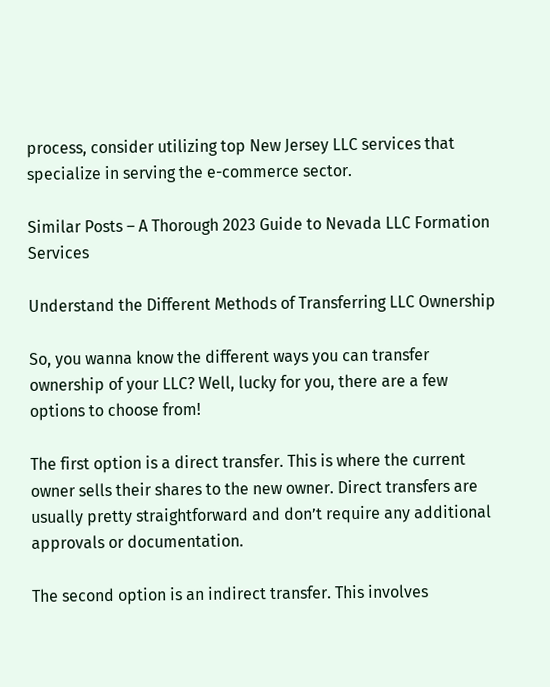process, consider utilizing top New Jersey LLC services that specialize in serving the e-commerce sector.

Similar Posts – A Thorough 2023 Guide to Nevada LLC Formation Services

Understand the Different Methods of Transferring LLC Ownership

So, you wanna know the different ways you can transfer ownership of your LLC? Well, lucky for you, there are a few options to choose from!

The first option is a direct transfer. This is where the current owner sells their shares to the new owner. Direct transfers are usually pretty straightforward and don’t require any additional approvals or documentation.

The second option is an indirect transfer. This involves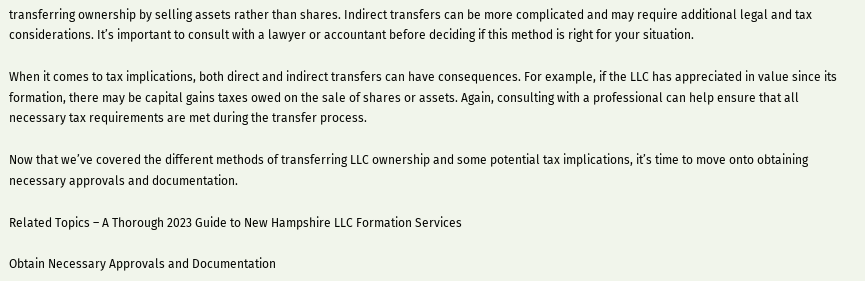transferring ownership by selling assets rather than shares. Indirect transfers can be more complicated and may require additional legal and tax considerations. It’s important to consult with a lawyer or accountant before deciding if this method is right for your situation.

When it comes to tax implications, both direct and indirect transfers can have consequences. For example, if the LLC has appreciated in value since its formation, there may be capital gains taxes owed on the sale of shares or assets. Again, consulting with a professional can help ensure that all necessary tax requirements are met during the transfer process.

Now that we’ve covered the different methods of transferring LLC ownership and some potential tax implications, it’s time to move onto obtaining necessary approvals and documentation.

Related Topics – A Thorough 2023 Guide to New Hampshire LLC Formation Services

Obtain Necessary Approvals and Documentation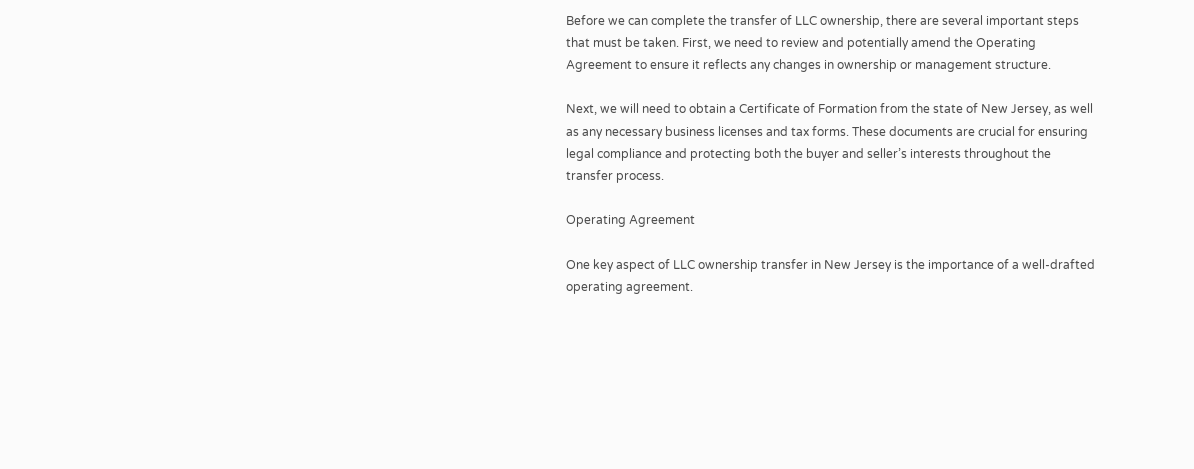Before we can complete the transfer of LLC ownership, there are several important steps that must be taken. First, we need to review and potentially amend the Operating Agreement to ensure it reflects any changes in ownership or management structure.

Next, we will need to obtain a Certificate of Formation from the state of New Jersey, as well as any necessary business licenses and tax forms. These documents are crucial for ensuring legal compliance and protecting both the buyer and seller’s interests throughout the transfer process.

Operating Agreement

One key aspect of LLC ownership transfer in New Jersey is the importance of a well-drafted operating agreement.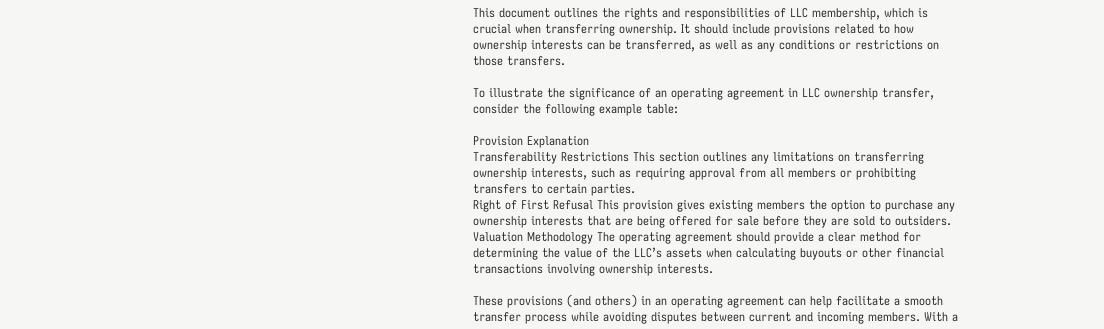This document outlines the rights and responsibilities of LLC membership, which is crucial when transferring ownership. It should include provisions related to how ownership interests can be transferred, as well as any conditions or restrictions on those transfers.

To illustrate the significance of an operating agreement in LLC ownership transfer, consider the following example table:

Provision Explanation
Transferability Restrictions This section outlines any limitations on transferring ownership interests, such as requiring approval from all members or prohibiting transfers to certain parties.
Right of First Refusal This provision gives existing members the option to purchase any ownership interests that are being offered for sale before they are sold to outsiders.
Valuation Methodology The operating agreement should provide a clear method for determining the value of the LLC’s assets when calculating buyouts or other financial transactions involving ownership interests.

These provisions (and others) in an operating agreement can help facilitate a smooth transfer process while avoiding disputes between current and incoming members. With a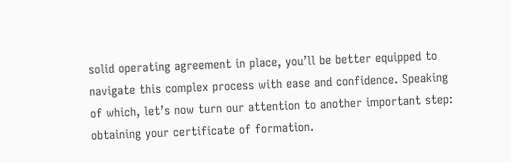solid operating agreement in place, you’ll be better equipped to navigate this complex process with ease and confidence. Speaking of which, let’s now turn our attention to another important step: obtaining your certificate of formation.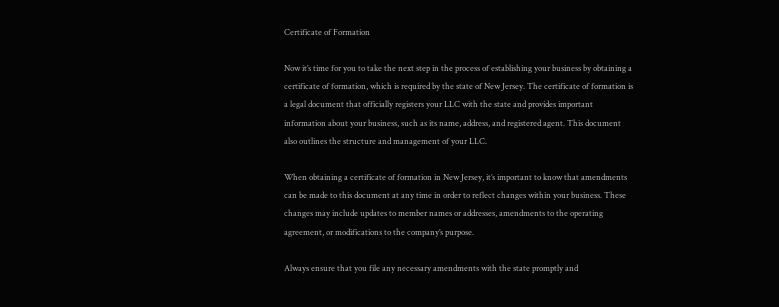Certificate of Formation

Now it’s time for you to take the next step in the process of establishing your business by obtaining a certificate of formation, which is required by the state of New Jersey. The certificate of formation is a legal document that officially registers your LLC with the state and provides important information about your business, such as its name, address, and registered agent. This document also outlines the structure and management of your LLC.

When obtaining a certificate of formation in New Jersey, it’s important to know that amendments can be made to this document at any time in order to reflect changes within your business. These changes may include updates to member names or addresses, amendments to the operating agreement, or modifications to the company’s purpose.

Always ensure that you file any necessary amendments with the state promptly and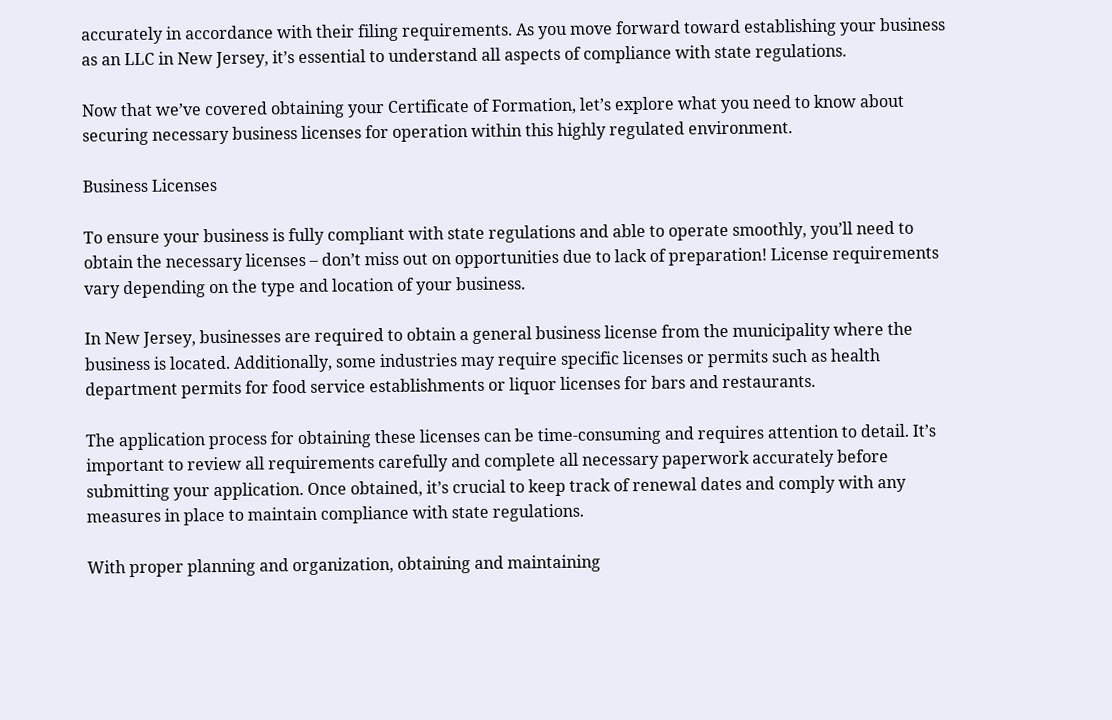accurately in accordance with their filing requirements. As you move forward toward establishing your business as an LLC in New Jersey, it’s essential to understand all aspects of compliance with state regulations.

Now that we’ve covered obtaining your Certificate of Formation, let’s explore what you need to know about securing necessary business licenses for operation within this highly regulated environment.

Business Licenses

To ensure your business is fully compliant with state regulations and able to operate smoothly, you’ll need to obtain the necessary licenses – don’t miss out on opportunities due to lack of preparation! License requirements vary depending on the type and location of your business.

In New Jersey, businesses are required to obtain a general business license from the municipality where the business is located. Additionally, some industries may require specific licenses or permits such as health department permits for food service establishments or liquor licenses for bars and restaurants.

The application process for obtaining these licenses can be time-consuming and requires attention to detail. It’s important to review all requirements carefully and complete all necessary paperwork accurately before submitting your application. Once obtained, it’s crucial to keep track of renewal dates and comply with any measures in place to maintain compliance with state regulations.

With proper planning and organization, obtaining and maintaining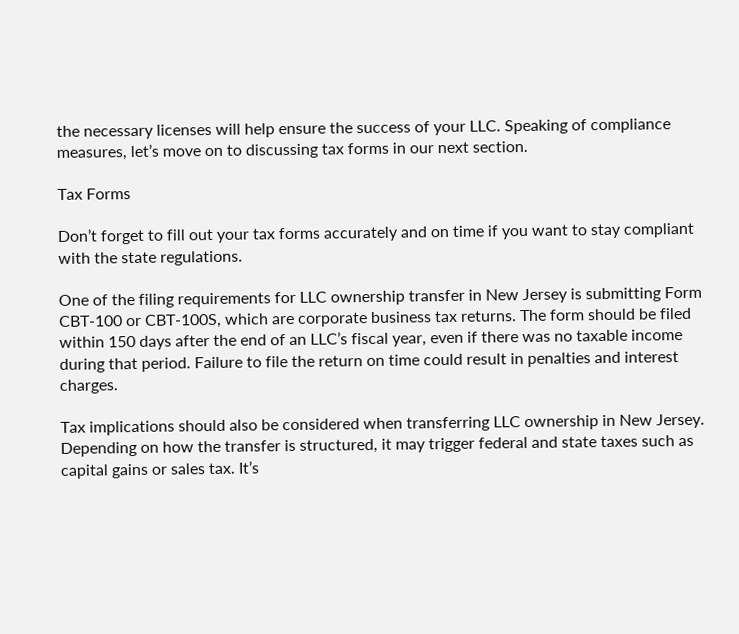the necessary licenses will help ensure the success of your LLC. Speaking of compliance measures, let’s move on to discussing tax forms in our next section.

Tax Forms

Don’t forget to fill out your tax forms accurately and on time if you want to stay compliant with the state regulations.

One of the filing requirements for LLC ownership transfer in New Jersey is submitting Form CBT-100 or CBT-100S, which are corporate business tax returns. The form should be filed within 150 days after the end of an LLC’s fiscal year, even if there was no taxable income during that period. Failure to file the return on time could result in penalties and interest charges.

Tax implications should also be considered when transferring LLC ownership in New Jersey. Depending on how the transfer is structured, it may trigger federal and state taxes such as capital gains or sales tax. It’s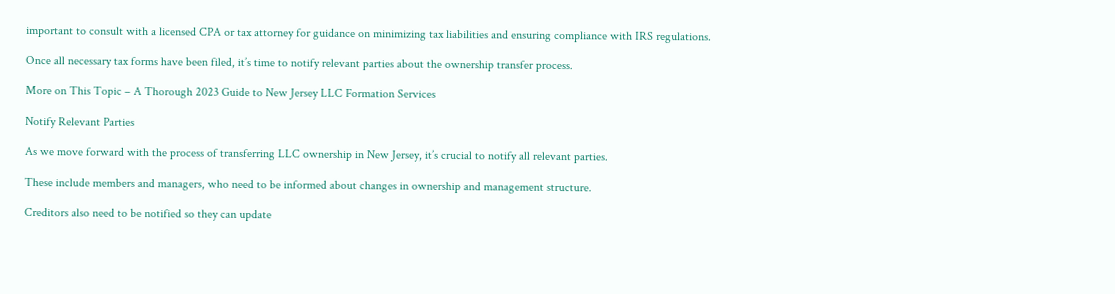important to consult with a licensed CPA or tax attorney for guidance on minimizing tax liabilities and ensuring compliance with IRS regulations.

Once all necessary tax forms have been filed, it’s time to notify relevant parties about the ownership transfer process.

More on This Topic – A Thorough 2023 Guide to New Jersey LLC Formation Services

Notify Relevant Parties

As we move forward with the process of transferring LLC ownership in New Jersey, it’s crucial to notify all relevant parties.

These include members and managers, who need to be informed about changes in ownership and management structure.

Creditors also need to be notified so they can update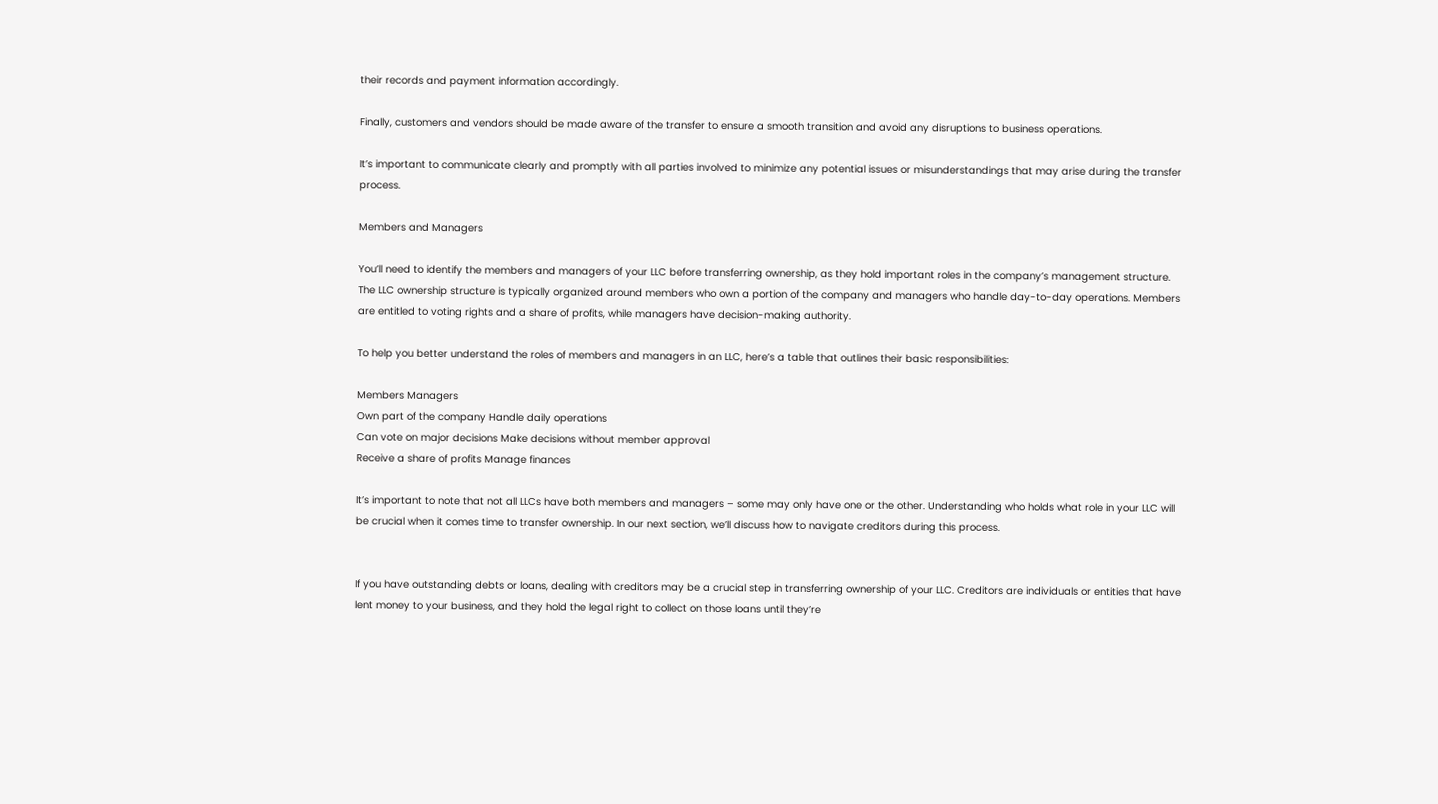their records and payment information accordingly.

Finally, customers and vendors should be made aware of the transfer to ensure a smooth transition and avoid any disruptions to business operations.

It’s important to communicate clearly and promptly with all parties involved to minimize any potential issues or misunderstandings that may arise during the transfer process.

Members and Managers

You’ll need to identify the members and managers of your LLC before transferring ownership, as they hold important roles in the company’s management structure. The LLC ownership structure is typically organized around members who own a portion of the company and managers who handle day-to-day operations. Members are entitled to voting rights and a share of profits, while managers have decision-making authority.

To help you better understand the roles of members and managers in an LLC, here’s a table that outlines their basic responsibilities:

Members Managers
Own part of the company Handle daily operations
Can vote on major decisions Make decisions without member approval
Receive a share of profits Manage finances

It’s important to note that not all LLCs have both members and managers – some may only have one or the other. Understanding who holds what role in your LLC will be crucial when it comes time to transfer ownership. In our next section, we’ll discuss how to navigate creditors during this process.


If you have outstanding debts or loans, dealing with creditors may be a crucial step in transferring ownership of your LLC. Creditors are individuals or entities that have lent money to your business, and they hold the legal right to collect on those loans until they’re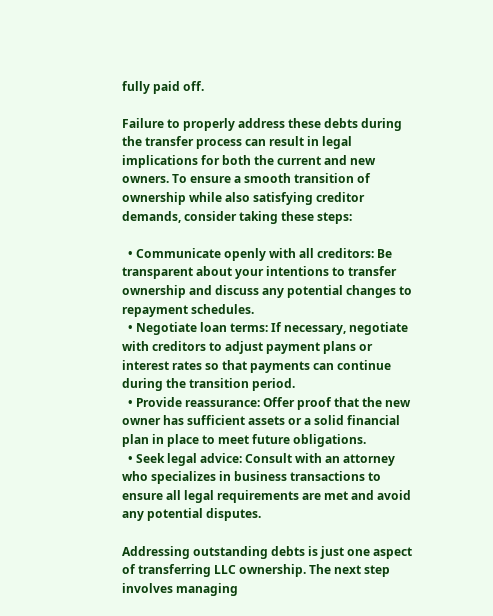fully paid off.

Failure to properly address these debts during the transfer process can result in legal implications for both the current and new owners. To ensure a smooth transition of ownership while also satisfying creditor demands, consider taking these steps:

  • Communicate openly with all creditors: Be transparent about your intentions to transfer ownership and discuss any potential changes to repayment schedules.
  • Negotiate loan terms: If necessary, negotiate with creditors to adjust payment plans or interest rates so that payments can continue during the transition period.
  • Provide reassurance: Offer proof that the new owner has sufficient assets or a solid financial plan in place to meet future obligations.
  • Seek legal advice: Consult with an attorney who specializes in business transactions to ensure all legal requirements are met and avoid any potential disputes.

Addressing outstanding debts is just one aspect of transferring LLC ownership. The next step involves managing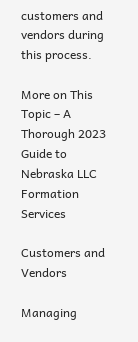customers and vendors during this process.

More on This Topic – A Thorough 2023 Guide to Nebraska LLC Formation Services

Customers and Vendors

Managing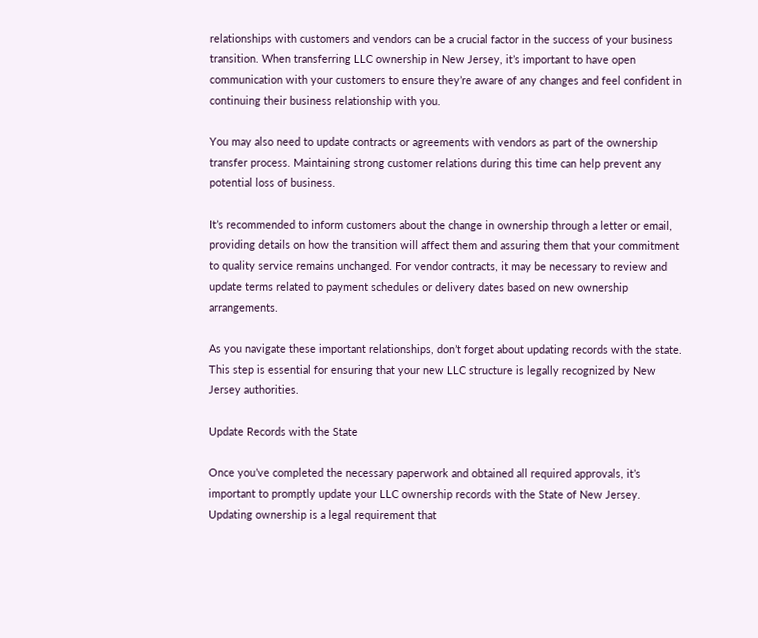relationships with customers and vendors can be a crucial factor in the success of your business transition. When transferring LLC ownership in New Jersey, it’s important to have open communication with your customers to ensure they’re aware of any changes and feel confident in continuing their business relationship with you.

You may also need to update contracts or agreements with vendors as part of the ownership transfer process. Maintaining strong customer relations during this time can help prevent any potential loss of business.

It’s recommended to inform customers about the change in ownership through a letter or email, providing details on how the transition will affect them and assuring them that your commitment to quality service remains unchanged. For vendor contracts, it may be necessary to review and update terms related to payment schedules or delivery dates based on new ownership arrangements.

As you navigate these important relationships, don’t forget about updating records with the state. This step is essential for ensuring that your new LLC structure is legally recognized by New Jersey authorities.

Update Records with the State

Once you’ve completed the necessary paperwork and obtained all required approvals, it’s important to promptly update your LLC ownership records with the State of New Jersey. Updating ownership is a legal requirement that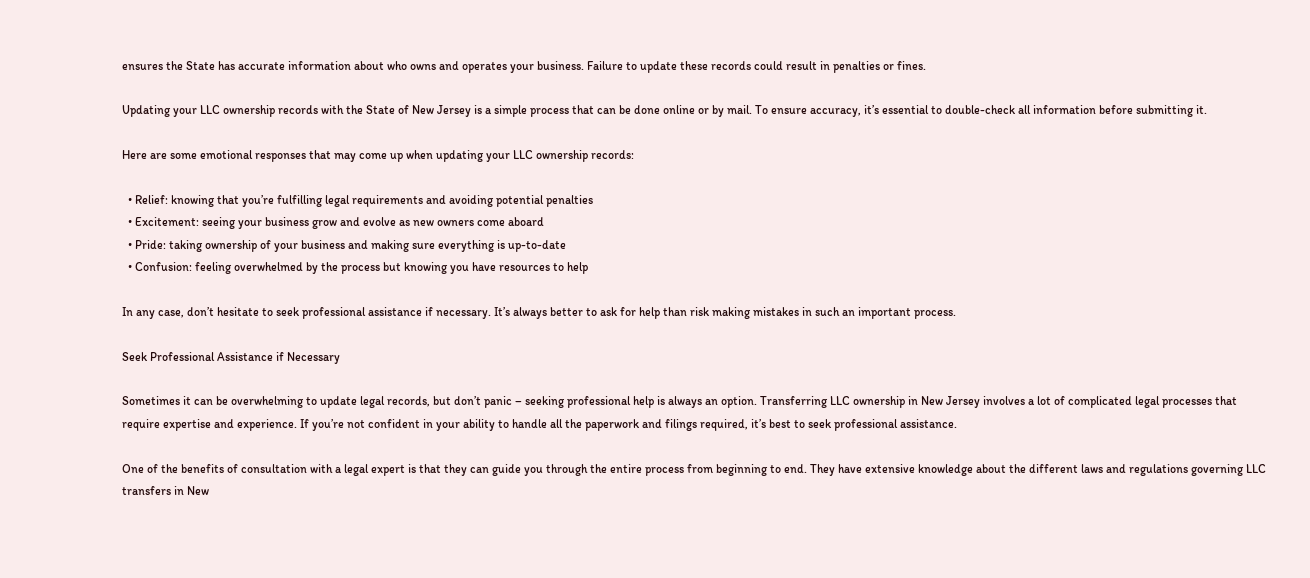ensures the State has accurate information about who owns and operates your business. Failure to update these records could result in penalties or fines.

Updating your LLC ownership records with the State of New Jersey is a simple process that can be done online or by mail. To ensure accuracy, it’s essential to double-check all information before submitting it.

Here are some emotional responses that may come up when updating your LLC ownership records:

  • Relief: knowing that you’re fulfilling legal requirements and avoiding potential penalties
  • Excitement: seeing your business grow and evolve as new owners come aboard
  • Pride: taking ownership of your business and making sure everything is up-to-date
  • Confusion: feeling overwhelmed by the process but knowing you have resources to help

In any case, don’t hesitate to seek professional assistance if necessary. It’s always better to ask for help than risk making mistakes in such an important process.

Seek Professional Assistance if Necessary

Sometimes it can be overwhelming to update legal records, but don’t panic – seeking professional help is always an option. Transferring LLC ownership in New Jersey involves a lot of complicated legal processes that require expertise and experience. If you’re not confident in your ability to handle all the paperwork and filings required, it’s best to seek professional assistance.

One of the benefits of consultation with a legal expert is that they can guide you through the entire process from beginning to end. They have extensive knowledge about the different laws and regulations governing LLC transfers in New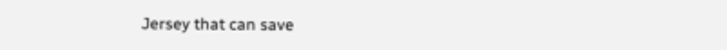Jersey that can save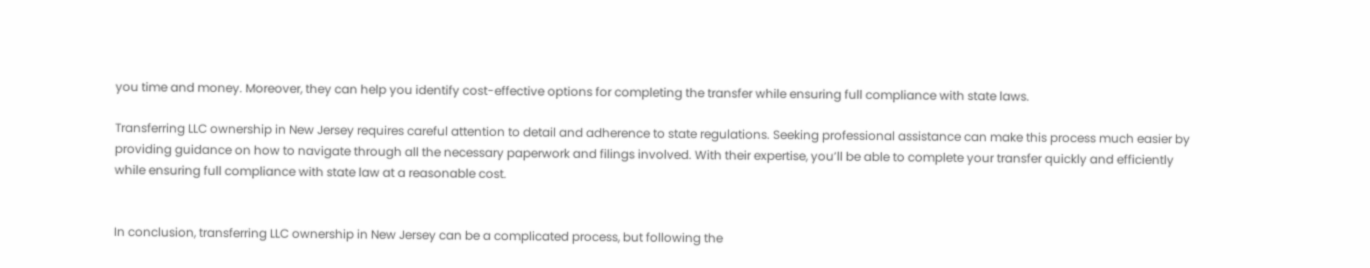you time and money. Moreover, they can help you identify cost-effective options for completing the transfer while ensuring full compliance with state laws.

Transferring LLC ownership in New Jersey requires careful attention to detail and adherence to state regulations. Seeking professional assistance can make this process much easier by providing guidance on how to navigate through all the necessary paperwork and filings involved. With their expertise, you’ll be able to complete your transfer quickly and efficiently while ensuring full compliance with state law at a reasonable cost.


In conclusion, transferring LLC ownership in New Jersey can be a complicated process, but following the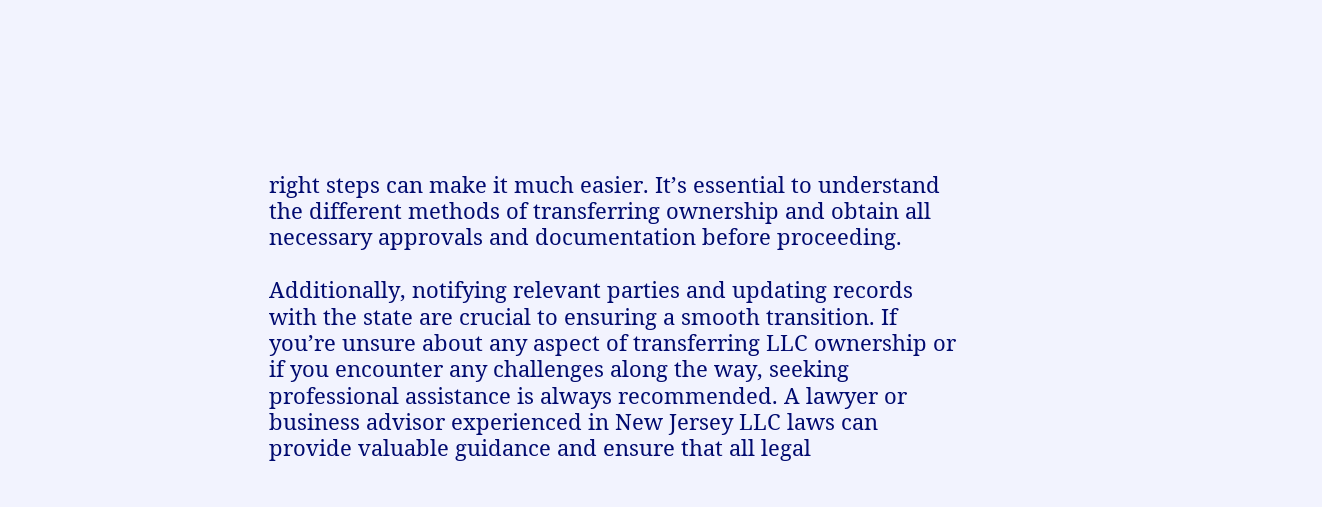right steps can make it much easier. It’s essential to understand the different methods of transferring ownership and obtain all necessary approvals and documentation before proceeding.

Additionally, notifying relevant parties and updating records with the state are crucial to ensuring a smooth transition. If you’re unsure about any aspect of transferring LLC ownership or if you encounter any challenges along the way, seeking professional assistance is always recommended. A lawyer or business advisor experienced in New Jersey LLC laws can provide valuable guidance and ensure that all legal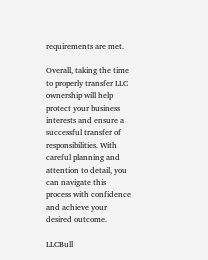requirements are met.

Overall, taking the time to properly transfer LLC ownership will help protect your business interests and ensure a successful transfer of responsibilities. With careful planning and attention to detail, you can navigate this process with confidence and achieve your desired outcome.

LLCBull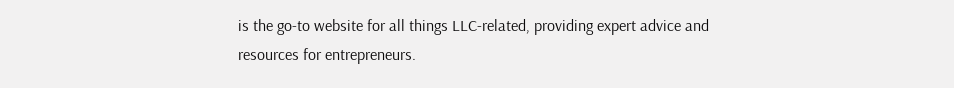is the go-to website for all things LLC-related, providing expert advice and resources for entrepreneurs.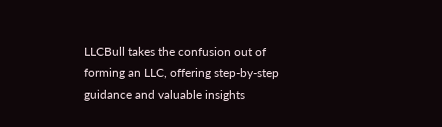LLCBull takes the confusion out of forming an LLC, offering step-by-step guidance and valuable insights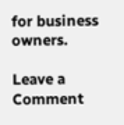for business owners.

Leave a Comment